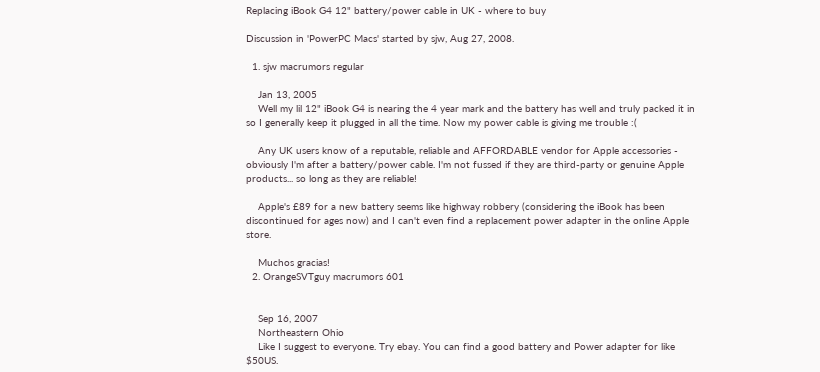Replacing iBook G4 12" battery/power cable in UK - where to buy

Discussion in 'PowerPC Macs' started by sjw, Aug 27, 2008.

  1. sjw macrumors regular

    Jan 13, 2005
    Well my lil 12" iBook G4 is nearing the 4 year mark and the battery has well and truly packed it in so I generally keep it plugged in all the time. Now my power cable is giving me trouble :(

    Any UK users know of a reputable, reliable and AFFORDABLE vendor for Apple accessories - obviously I'm after a battery/power cable. I'm not fussed if they are third-party or genuine Apple products... so long as they are reliable!

    Apple's £89 for a new battery seems like highway robbery (considering the iBook has been discontinued for ages now) and I can't even find a replacement power adapter in the online Apple store.

    Muchos gracias!
  2. OrangeSVTguy macrumors 601


    Sep 16, 2007
    Northeastern Ohio
    Like I suggest to everyone. Try ebay. You can find a good battery and Power adapter for like $50US.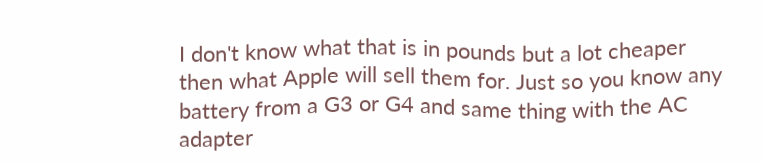I don't know what that is in pounds but a lot cheaper then what Apple will sell them for. Just so you know any battery from a G3 or G4 and same thing with the AC adapter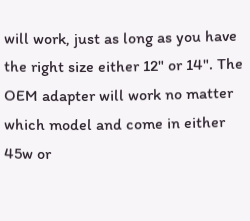will work, just as long as you have the right size either 12" or 14". The OEM adapter will work no matter which model and come in either 45w or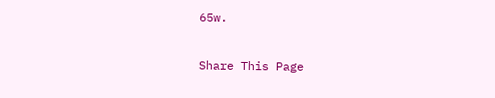65w.

Share This Page